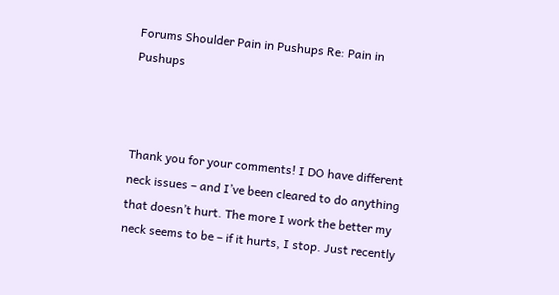Forums Shoulder Pain in Pushups Re: Pain in Pushups



Thank you for your comments! I DO have different neck issues – and I’ve been cleared to do anything that doesn’t hurt. The more I work the better my neck seems to be – if it hurts, I stop. Just recently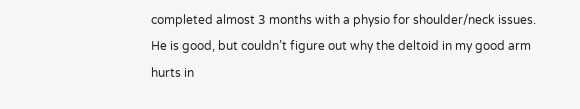completed almost 3 months with a physio for shoulder/neck issues. He is good, but couldn’t figure out why the deltoid in my good arm hurts in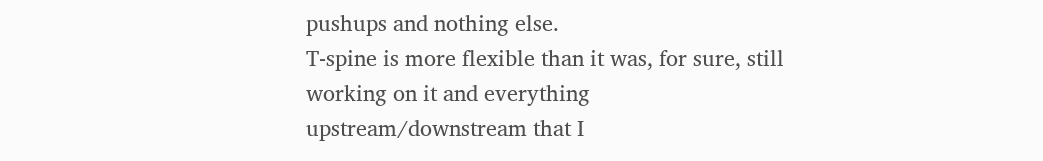pushups and nothing else.
T-spine is more flexible than it was, for sure, still working on it and everything upstream/downstream that I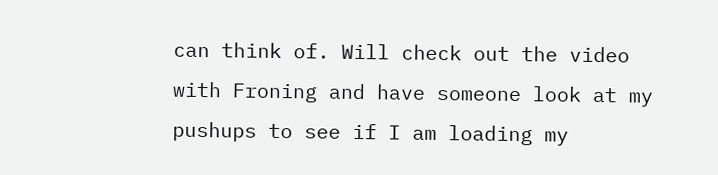can think of. Will check out the video with Froning and have someone look at my pushups to see if I am loading my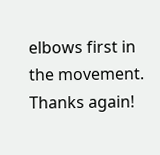elbows first in the movement.
Thanks again!